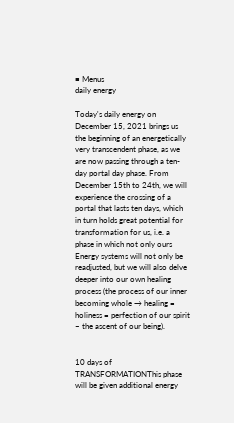≡ Menus
daily energy

Today's daily energy on December 15, 2021 brings us the beginning of an energetically very transcendent phase, as we are now passing through a ten-day portal day phase. From December 15th to 24th, we will experience the crossing of a portal that lasts ten days, which in turn holds great potential for transformation for us, i.e. a phase in which not only ours Energy systems will not only be readjusted, but we will also delve deeper into our own healing process (the process of our inner becoming whole → healing = holiness = perfection of our spirit – the ascent of our being).


10 days of TRANSFORMATIONThis phase will be given additional energy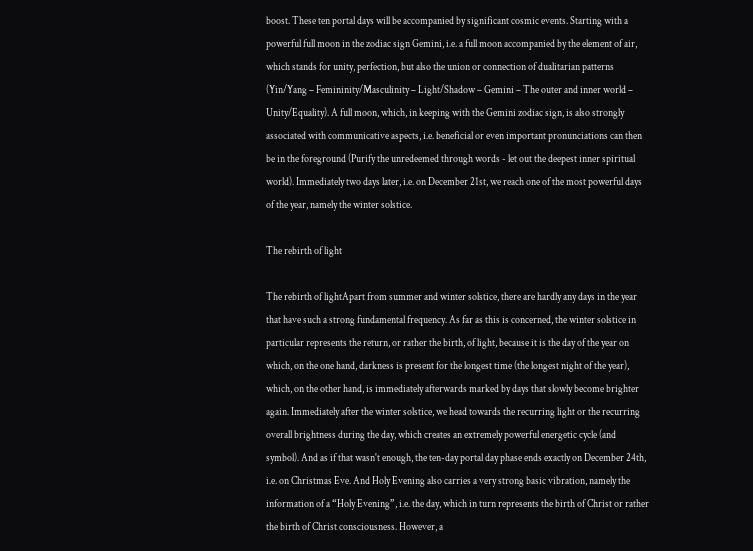boost. These ten portal days will be accompanied by significant cosmic events. Starting with a powerful full moon in the zodiac sign Gemini, i.e. a full moon accompanied by the element of air, which stands for unity, perfection, but also the union or connection of dualitarian patterns (Yin/Yang – Femininity/Masculinity – Light/Shadow – Gemini – The outer and inner world – Unity/Equality). A full moon, which, in keeping with the Gemini zodiac sign, is also strongly associated with communicative aspects, i.e. beneficial or even important pronunciations can then be in the foreground (Purify the unredeemed through words - let out the deepest inner spiritual world). Immediately two days later, i.e. on December 21st, we reach one of the most powerful days of the year, namely the winter solstice.

The rebirth of light

The rebirth of lightApart from summer and winter solstice, there are hardly any days in the year that have such a strong fundamental frequency. As far as this is concerned, the winter solstice in particular represents the return, or rather the birth, of light, because it is the day of the year on which, on the one hand, darkness is present for the longest time (the longest night of the year), which, on the other hand, is immediately afterwards marked by days that slowly become brighter again. Immediately after the winter solstice, we head towards the recurring light or the recurring overall brightness during the day, which creates an extremely powerful energetic cycle (and symbol). And as if that wasn't enough, the ten-day portal day phase ends exactly on December 24th, i.e. on Christmas Eve. And Holy Evening also carries a very strong basic vibration, namely the information of a “Holy Evening”, i.e. the day, which in turn represents the birth of Christ or rather the birth of Christ consciousness. However, a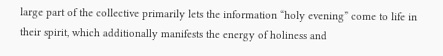large part of the collective primarily lets the information “holy evening” come to life in their spirit, which additionally manifests the energy of holiness and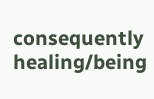consequently healing/being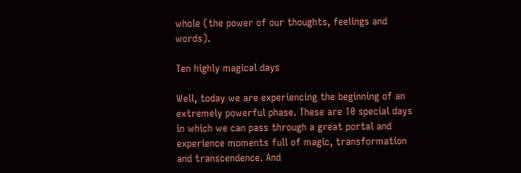whole (the power of our thoughts, feelings and words).

Ten highly magical days

Well, today we are experiencing the beginning of an extremely powerful phase. These are 10 special days in which we can pass through a great portal and experience moments full of magic, transformation and transcendence. And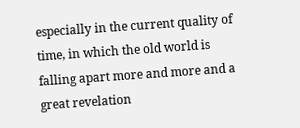especially in the current quality of time, in which the old world is falling apart more and more and a great revelation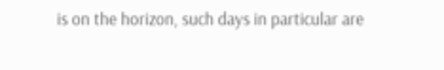is on the horizon, such days in particular are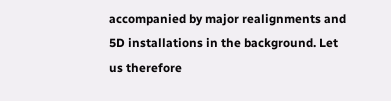accompanied by major realignments and 5D installations in the background. Let us therefore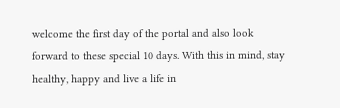welcome the first day of the portal and also look forward to these special 10 days. With this in mind, stay healthy, happy and live a life in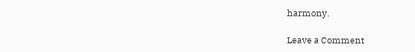harmony.

Leave a Comment